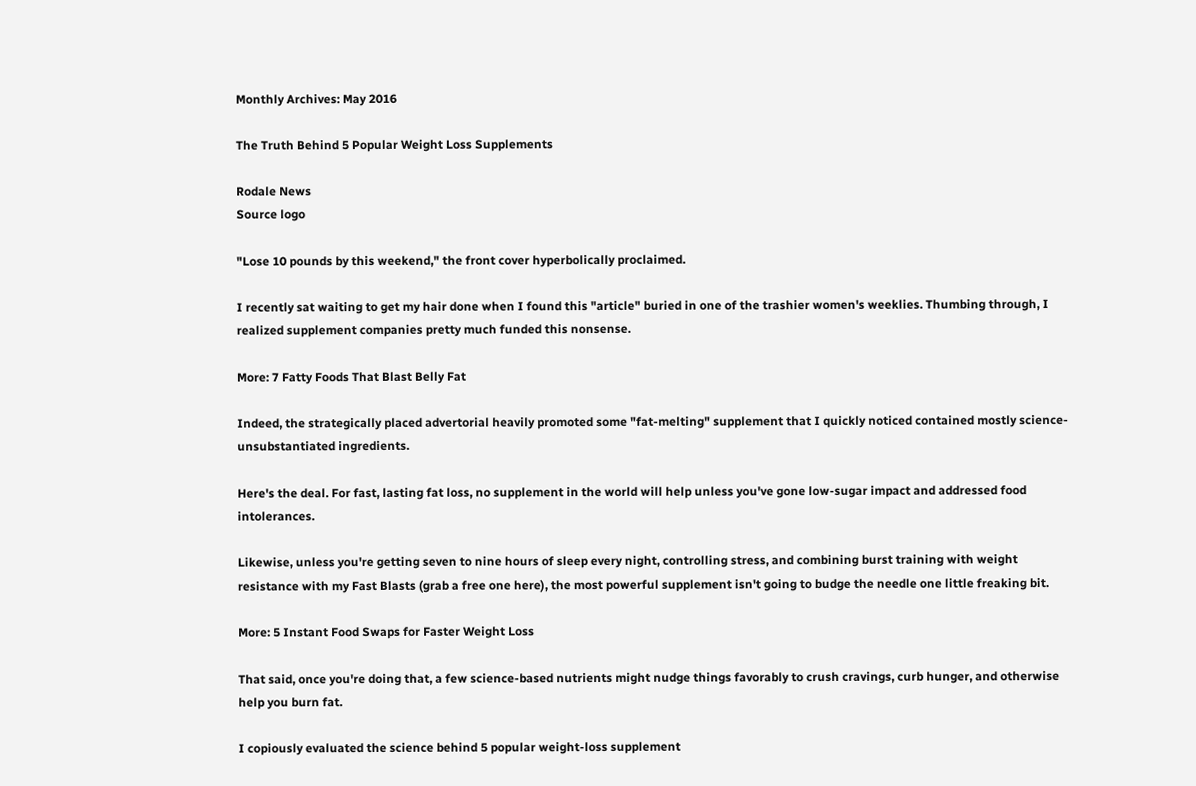Monthly Archives: May 2016

The Truth Behind 5 Popular Weight Loss Supplements

Rodale News
Source logo

"Lose 10 pounds by this weekend," the front cover hyperbolically proclaimed.

I recently sat waiting to get my hair done when I found this "article" buried in one of the trashier women's weeklies. Thumbing through, I realized supplement companies pretty much funded this nonsense.

More: 7 Fatty Foods That Blast Belly Fat

Indeed, the strategically placed advertorial heavily promoted some "fat-melting" supplement that I quickly noticed contained mostly science-unsubstantiated ingredients.

Here's the deal. For fast, lasting fat loss, no supplement in the world will help unless you've gone low-sugar impact and addressed food intolerances.

Likewise, unless you're getting seven to nine hours of sleep every night, controlling stress, and combining burst training with weight resistance with my Fast Blasts (grab a free one here), the most powerful supplement isn't going to budge the needle one little freaking bit.

More: 5 Instant Food Swaps for Faster Weight Loss

That said, once you're doing that, a few science-based nutrients might nudge things favorably to crush cravings, curb hunger, and otherwise help you burn fat.

I copiously evaluated the science behind 5 popular weight-loss supplement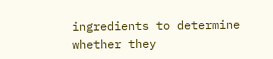ingredients to determine whether they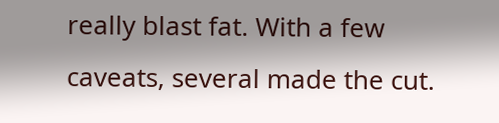really blast fat. With a few caveats, several made the cut.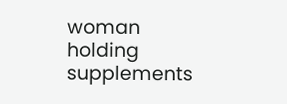woman holding supplements